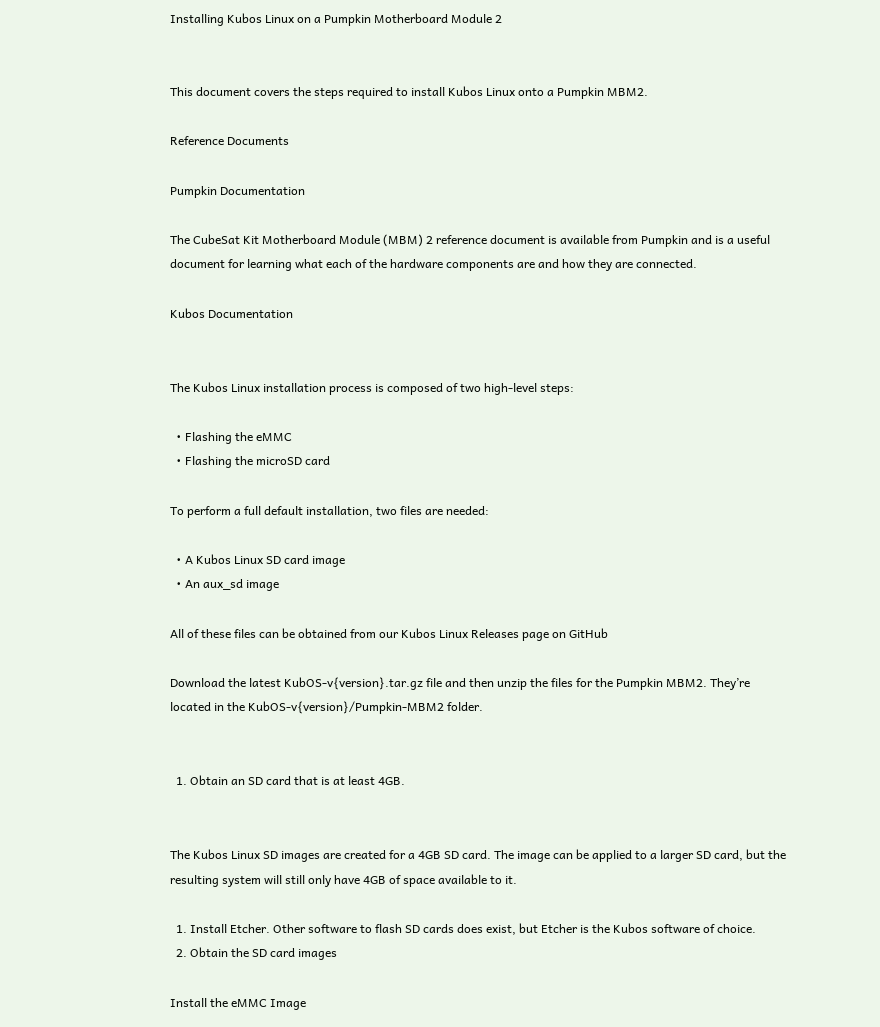Installing Kubos Linux on a Pumpkin Motherboard Module 2


This document covers the steps required to install Kubos Linux onto a Pumpkin MBM2.

Reference Documents

Pumpkin Documentation

The CubeSat Kit Motherboard Module (MBM) 2 reference document is available from Pumpkin and is a useful document for learning what each of the hardware components are and how they are connected.

Kubos Documentation


The Kubos Linux installation process is composed of two high-level steps:

  • Flashing the eMMC
  • Flashing the microSD card

To perform a full default installation, two files are needed:

  • A Kubos Linux SD card image
  • An aux_sd image

All of these files can be obtained from our Kubos Linux Releases page on GitHub

Download the latest KubOS-v{version}.tar.gz file and then unzip the files for the Pumpkin MBM2. They’re located in the KubOS-v{version}/Pumpkin-MBM2 folder.


  1. Obtain an SD card that is at least 4GB.


The Kubos Linux SD images are created for a 4GB SD card. The image can be applied to a larger SD card, but the resulting system will still only have 4GB of space available to it.

  1. Install Etcher. Other software to flash SD cards does exist, but Etcher is the Kubos software of choice.
  2. Obtain the SD card images

Install the eMMC Image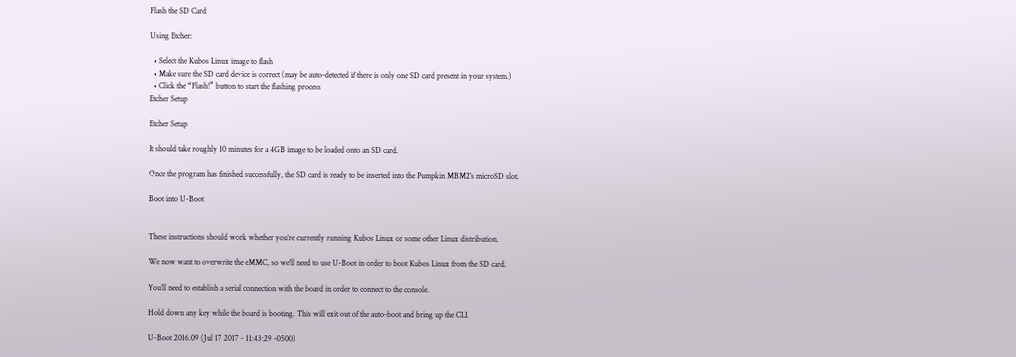Flash the SD Card

Using Etcher:

  • Select the Kubos Linux image to flash
  • Make sure the SD card device is correct (may be auto-detected if there is only one SD card present in your system.)
  • Click the “Flash!” button to start the flashing process
Etcher Setup

Etcher Setup

It should take roughly 10 minutes for a 4GB image to be loaded onto an SD card.

Once the program has finished successfully, the SD card is ready to be inserted into the Pumpkin MBM2’s microSD slot.

Boot into U-Boot


These instructions should work whether you’re currently running Kubos Linux or some other Linux distribution.

We now want to overwrite the eMMC, so we’ll need to use U-Boot in order to boot Kubos Linux from the SD card.

You’ll need to establish a serial connection with the board in order to connect to the console.

Hold down any key while the board is booting. This will exit out of the auto-boot and bring up the CLI.

U-Boot 2016.09 (Jul 17 2017 - 11:43:29 -0500)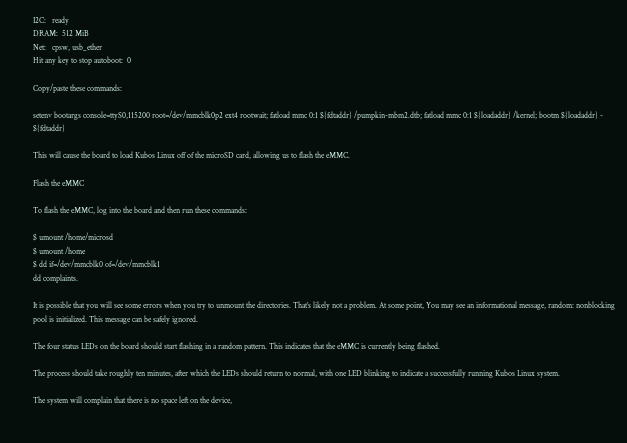I2C:   ready
DRAM:  512 MiB
Net:   cpsw, usb_ether
Hit any key to stop autoboot:  0

Copy/paste these commands:

setenv bootargs console=ttyS0,115200 root=/dev/mmcblk0p2 ext4 rootwait; fatload mmc 0:1 ${fdtaddr} /pumpkin-mbm2.dtb; fatload mmc 0:1 ${loadaddr} /kernel; bootm ${loadaddr} - ${fdtaddr}

This will cause the board to load Kubos Linux off of the microSD card, allowing us to flash the eMMC.

Flash the eMMC

To flash the eMMC, log into the board and then run these commands:

$ umount /home/microsd
$ umount /home
$ dd if=/dev/mmcblk0 of=/dev/mmcblk1
dd complaints.

It is possible that you will see some errors when you try to unmount the directories. That’s likely not a problem. At some point, You may see an informational message, random: nonblocking pool is initialized. This message can be safely ignored.

The four status LEDs on the board should start flashing in a random pattern. This indicates that the eMMC is currently being flashed.

The process should take roughly ten minutes, after which the LEDs should return to normal, with one LED blinking to indicate a successfully running Kubos Linux system.

The system will complain that there is no space left on the device,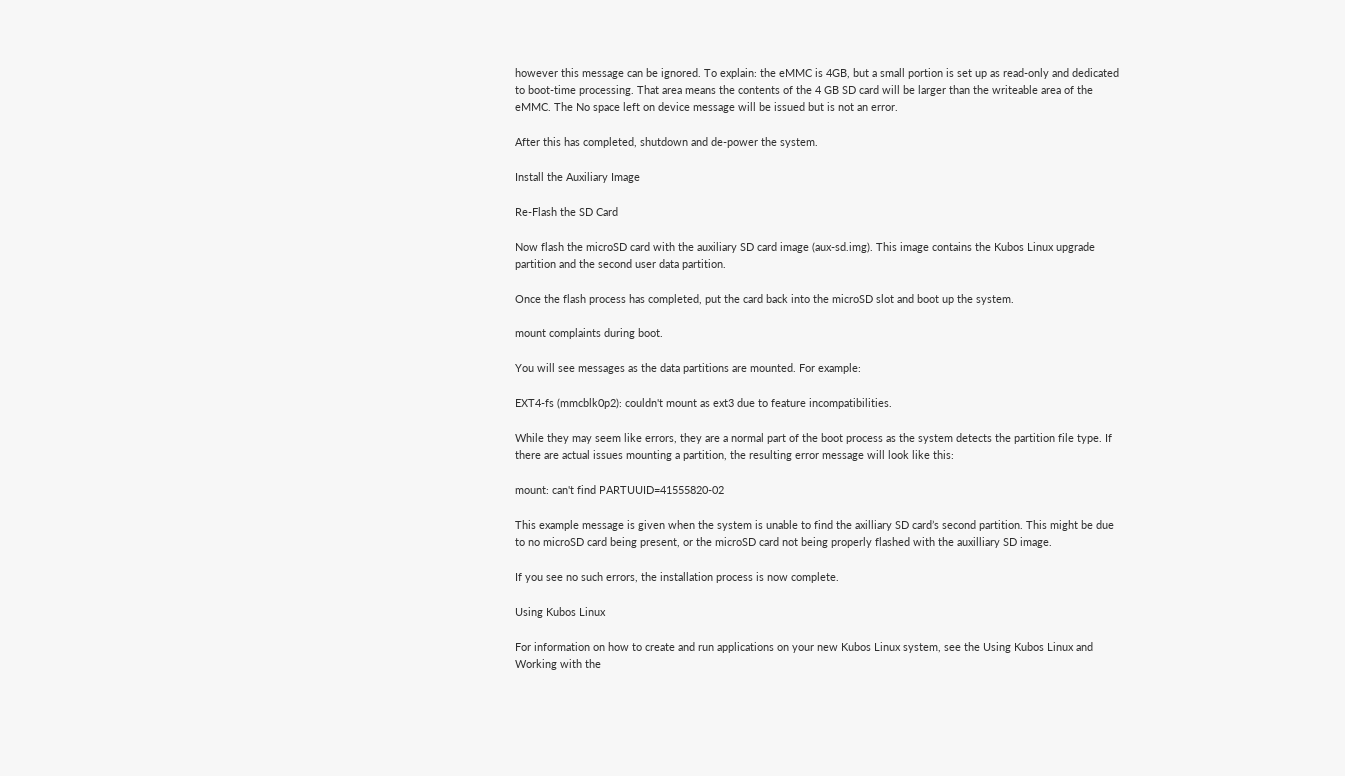however this message can be ignored. To explain: the eMMC is 4GB, but a small portion is set up as read-only and dedicated to boot-time processing. That area means the contents of the 4 GB SD card will be larger than the writeable area of the eMMC. The No space left on device message will be issued but is not an error.

After this has completed, shutdown and de-power the system.

Install the Auxiliary Image

Re-Flash the SD Card

Now flash the microSD card with the auxiliary SD card image (aux-sd.img). This image contains the Kubos Linux upgrade partition and the second user data partition.

Once the flash process has completed, put the card back into the microSD slot and boot up the system.

mount complaints during boot.

You will see messages as the data partitions are mounted. For example:

EXT4-fs (mmcblk0p2): couldn't mount as ext3 due to feature incompatibilities.

While they may seem like errors, they are a normal part of the boot process as the system detects the partition file type. If there are actual issues mounting a partition, the resulting error message will look like this:

mount: can't find PARTUUID=41555820-02

This example message is given when the system is unable to find the axilliary SD card’s second partition. This might be due to no microSD card being present, or the microSD card not being properly flashed with the auxilliary SD image.

If you see no such errors, the installation process is now complete.

Using Kubos Linux

For information on how to create and run applications on your new Kubos Linux system, see the Using Kubos Linux and Working with the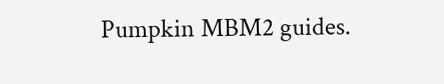Pumpkin MBM2 guides.